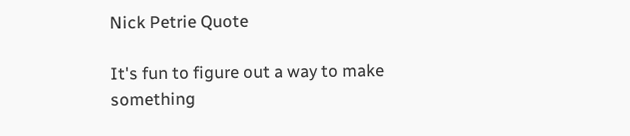Nick Petrie Quote

It's fun to figure out a way to make something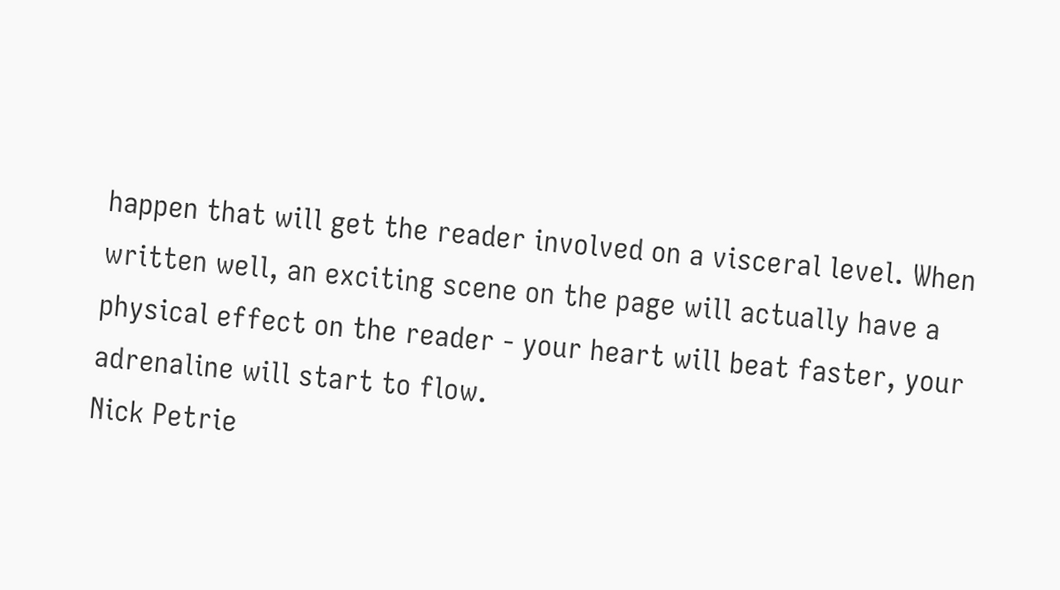happen that will get the reader involved on a visceral level. When written well, an exciting scene on the page will actually have a physical effect on the reader - your heart will beat faster, your adrenaline will start to flow.
Nick Petrie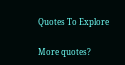Quotes To Explore

More quotes?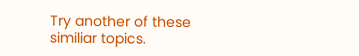Try another of these similiar topics.